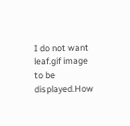I do not want leaf.gif image to be displayed.How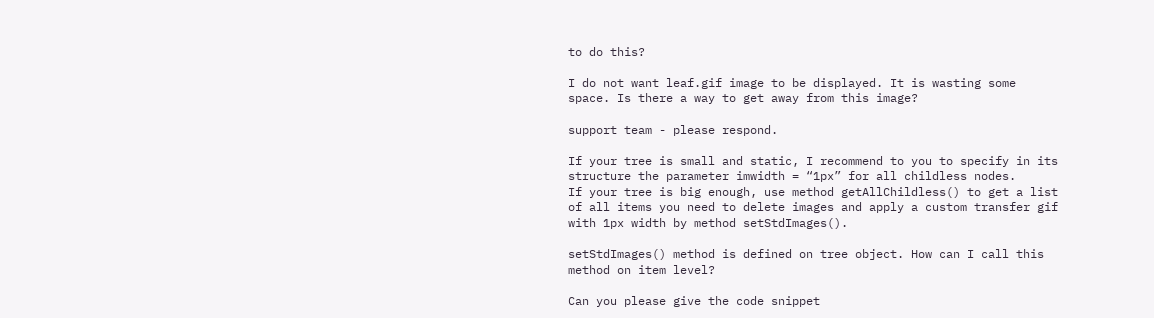to do this?

I do not want leaf.gif image to be displayed. It is wasting some space. Is there a way to get away from this image?

support team - please respond.

If your tree is small and static, I recommend to you to specify in its structure the parameter imwidth = “1px” for all childless nodes.
If your tree is big enough, use method getAllChildless() to get a list of all items you need to delete images and apply a custom transfer gif with 1px width by method setStdImages().

setStdImages() method is defined on tree object. How can I call this method on item level?

Can you please give the code snippet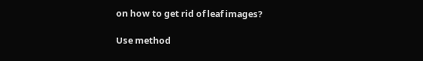on how to get rid of leaf images?

Use method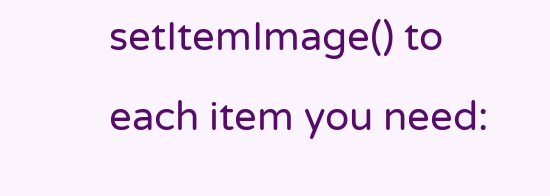setItemImage() to each item you need: